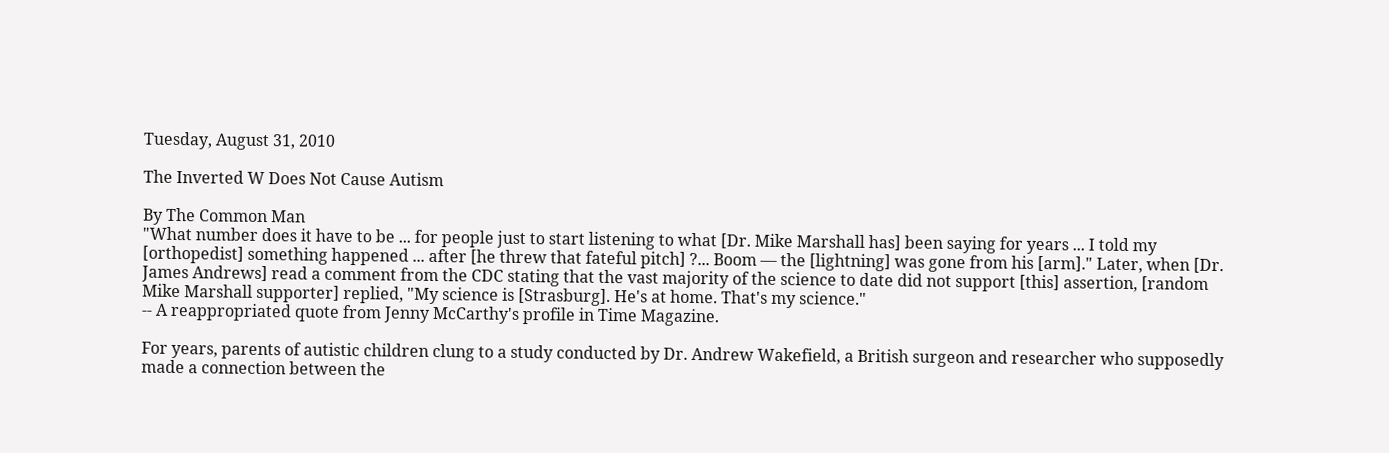Tuesday, August 31, 2010

The Inverted W Does Not Cause Autism

By The Common Man
"What number does it have to be ... for people just to start listening to what [Dr. Mike Marshall has] been saying for years ... I told my [orthopedist] something happened ... after [he threw that fateful pitch] ?... Boom — the [lightning] was gone from his [arm]." Later, when [Dr. James Andrews] read a comment from the CDC stating that the vast majority of the science to date did not support [this] assertion, [random Mike Marshall supporter] replied, "My science is [Strasburg]. He's at home. That's my science."
-- A reappropriated quote from Jenny McCarthy's profile in Time Magazine.

For years, parents of autistic children clung to a study conducted by Dr. Andrew Wakefield, a British surgeon and researcher who supposedly made a connection between the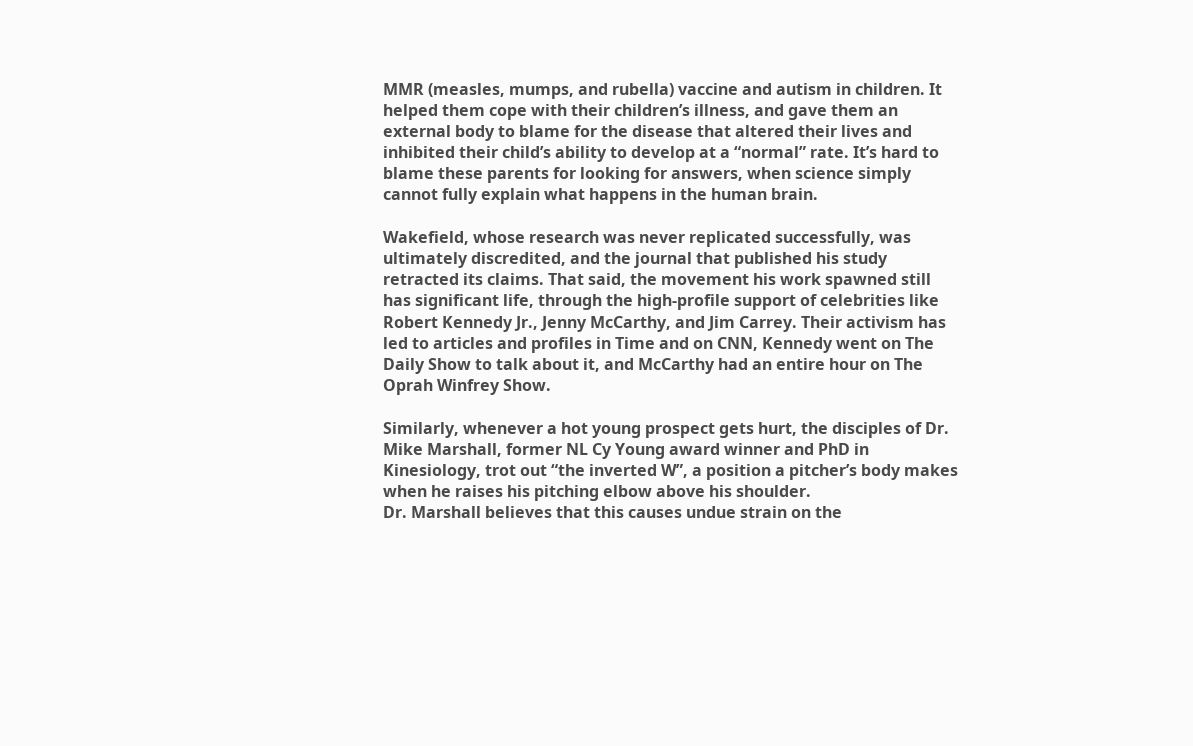MMR (measles, mumps, and rubella) vaccine and autism in children. It helped them cope with their children’s illness, and gave them an external body to blame for the disease that altered their lives and inhibited their child’s ability to develop at a “normal” rate. It’s hard to blame these parents for looking for answers, when science simply cannot fully explain what happens in the human brain.

Wakefield, whose research was never replicated successfully, was ultimately discredited, and the journal that published his study retracted its claims. That said, the movement his work spawned still has significant life, through the high-profile support of celebrities like Robert Kennedy Jr., Jenny McCarthy, and Jim Carrey. Their activism has led to articles and profiles in Time and on CNN, Kennedy went on The Daily Show to talk about it, and McCarthy had an entire hour on The Oprah Winfrey Show.

Similarly, whenever a hot young prospect gets hurt, the disciples of Dr. Mike Marshall, former NL Cy Young award winner and PhD in Kinesiology, trot out “the inverted W”, a position a pitcher’s body makes when he raises his pitching elbow above his shoulder.
Dr. Marshall believes that this causes undue strain on the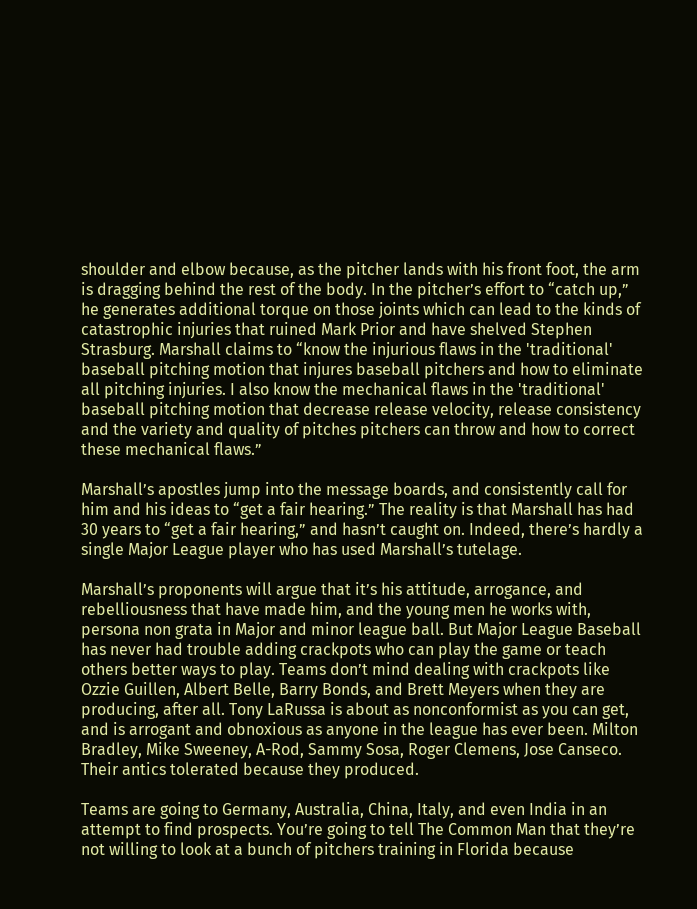shoulder and elbow because, as the pitcher lands with his front foot, the arm is dragging behind the rest of the body. In the pitcher’s effort to “catch up,” he generates additional torque on those joints which can lead to the kinds of catastrophic injuries that ruined Mark Prior and have shelved Stephen Strasburg. Marshall claims to “know the injurious flaws in the 'traditional' baseball pitching motion that injures baseball pitchers and how to eliminate all pitching injuries. I also know the mechanical flaws in the 'traditional' baseball pitching motion that decrease release velocity, release consistency and the variety and quality of pitches pitchers can throw and how to correct these mechanical flaws.”

Marshall’s apostles jump into the message boards, and consistently call for him and his ideas to “get a fair hearing.” The reality is that Marshall has had 30 years to “get a fair hearing,” and hasn’t caught on. Indeed, there’s hardly a single Major League player who has used Marshall’s tutelage.

Marshall’s proponents will argue that it’s his attitude, arrogance, and rebelliousness that have made him, and the young men he works with, persona non grata in Major and minor league ball. But Major League Baseball has never had trouble adding crackpots who can play the game or teach others better ways to play. Teams don’t mind dealing with crackpots like Ozzie Guillen, Albert Belle, Barry Bonds, and Brett Meyers when they are producing, after all. Tony LaRussa is about as nonconformist as you can get, and is arrogant and obnoxious as anyone in the league has ever been. Milton Bradley, Mike Sweeney, A-Rod, Sammy Sosa, Roger Clemens, Jose Canseco. Their antics tolerated because they produced.

Teams are going to Germany, Australia, China, Italy, and even India in an attempt to find prospects. You’re going to tell The Common Man that they’re not willing to look at a bunch of pitchers training in Florida because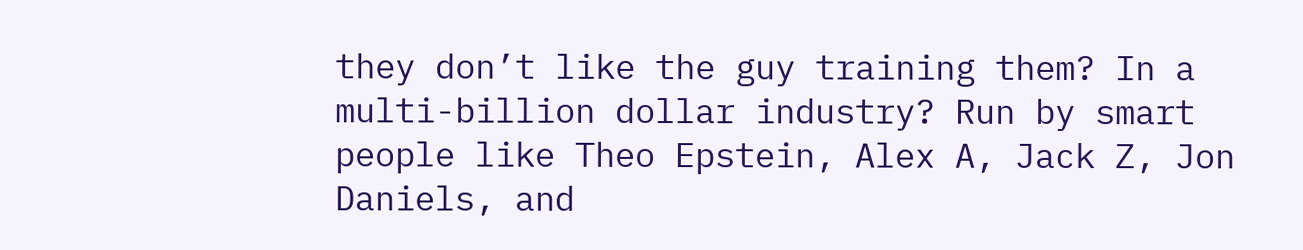they don’t like the guy training them? In a multi-billion dollar industry? Run by smart people like Theo Epstein, Alex A, Jack Z, Jon Daniels, and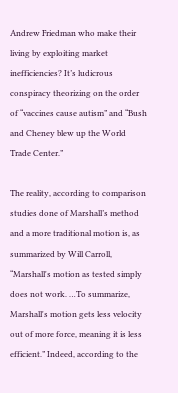Andrew Friedman who make their living by exploiting market inefficiencies? It’s ludicrous conspiracy theorizing on the order of “vaccines cause autism” and “Bush and Cheney blew up the World Trade Center.”

The reality, according to comparison studies done of Marshall’s method and a more traditional motion is, as summarized by Will Carroll, “Marshall's motion as tested simply does not work. …To summarize, Marshall's motion gets less velocity out of more force, meaning it is less efficient.” Indeed, according to the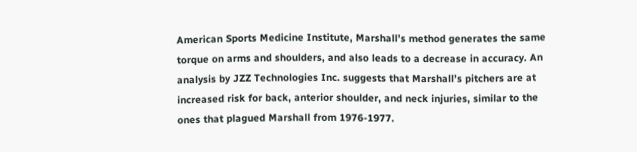American Sports Medicine Institute, Marshall’s method generates the same torque on arms and shoulders, and also leads to a decrease in accuracy. An analysis by JZZ Technologies Inc. suggests that Marshall’s pitchers are at increased risk for back, anterior shoulder, and neck injuries, similar to the ones that plagued Marshall from 1976-1977.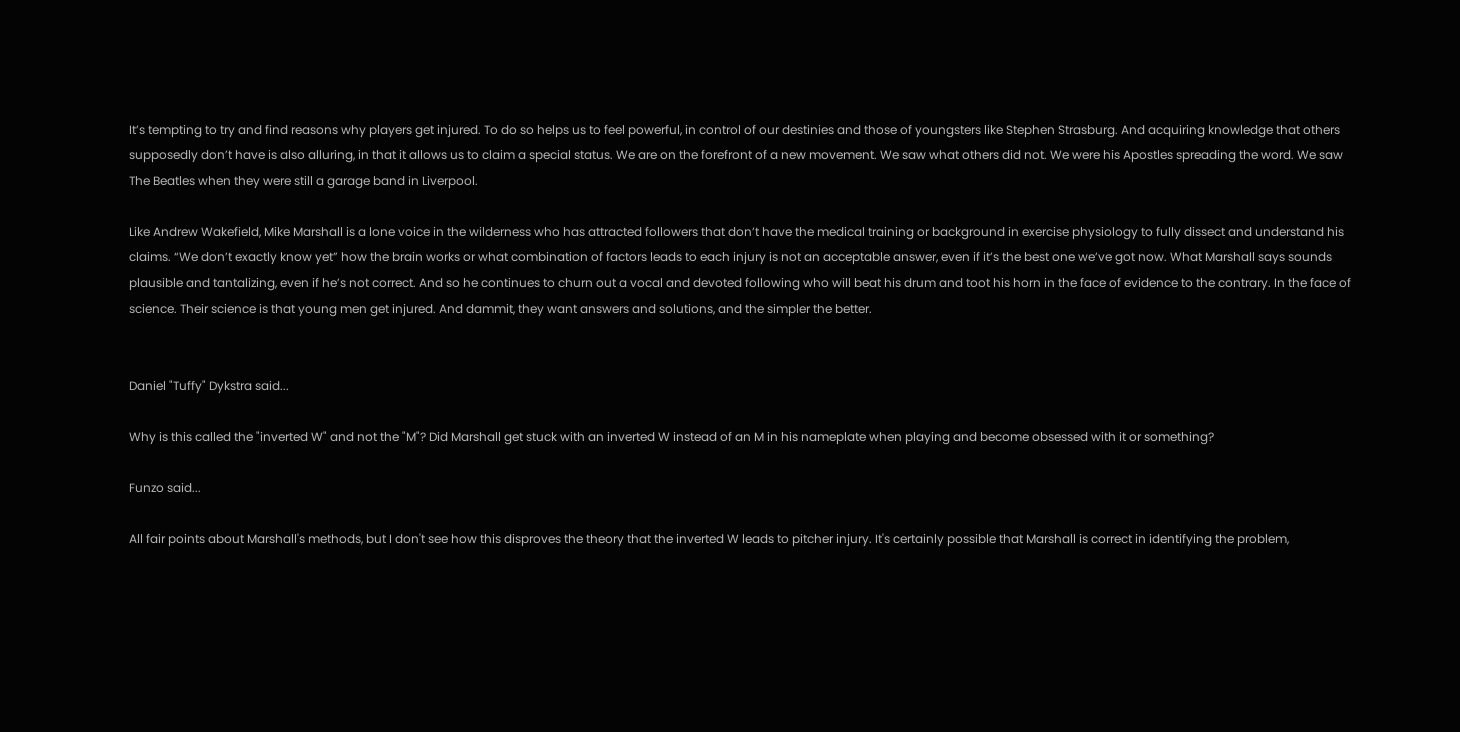It’s tempting to try and find reasons why players get injured. To do so helps us to feel powerful, in control of our destinies and those of youngsters like Stephen Strasburg. And acquiring knowledge that others supposedly don’t have is also alluring, in that it allows us to claim a special status. We are on the forefront of a new movement. We saw what others did not. We were his Apostles spreading the word. We saw The Beatles when they were still a garage band in Liverpool.

Like Andrew Wakefield, Mike Marshall is a lone voice in the wilderness who has attracted followers that don’t have the medical training or background in exercise physiology to fully dissect and understand his claims. “We don’t exactly know yet” how the brain works or what combination of factors leads to each injury is not an acceptable answer, even if it’s the best one we’ve got now. What Marshall says sounds plausible and tantalizing, even if he’s not correct. And so he continues to churn out a vocal and devoted following who will beat his drum and toot his horn in the face of evidence to the contrary. In the face of science. Their science is that young men get injured. And dammit, they want answers and solutions, and the simpler the better.


Daniel "Tuffy" Dykstra said...

Why is this called the "inverted W" and not the "M"? Did Marshall get stuck with an inverted W instead of an M in his nameplate when playing and become obsessed with it or something?

Funzo said...

All fair points about Marshall's methods, but I don't see how this disproves the theory that the inverted W leads to pitcher injury. It's certainly possible that Marshall is correct in identifying the problem,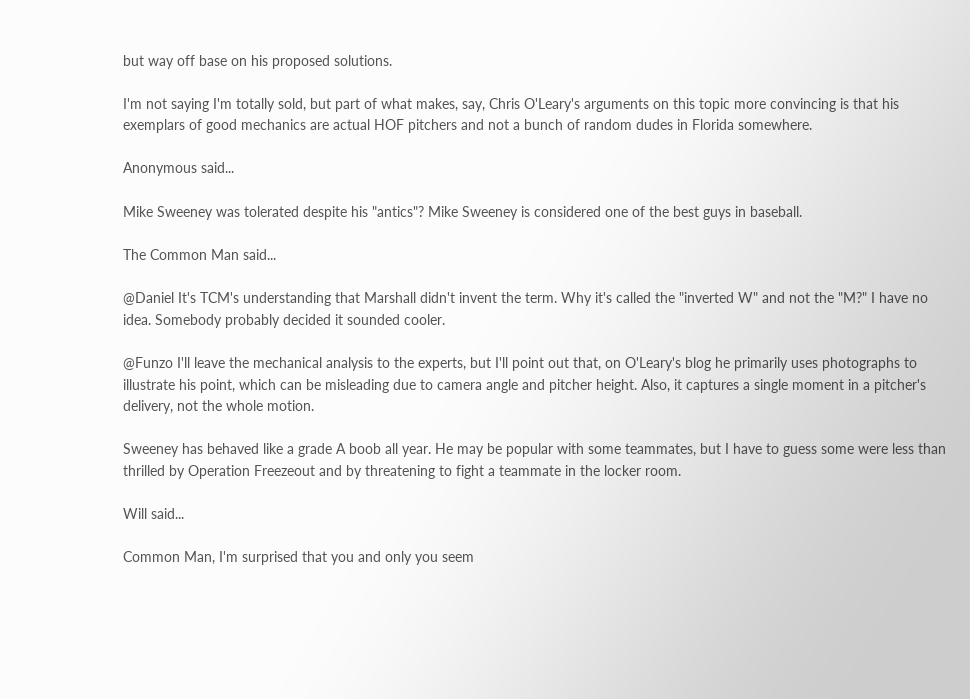but way off base on his proposed solutions.

I'm not saying I'm totally sold, but part of what makes, say, Chris O'Leary's arguments on this topic more convincing is that his exemplars of good mechanics are actual HOF pitchers and not a bunch of random dudes in Florida somewhere.

Anonymous said...

Mike Sweeney was tolerated despite his "antics"? Mike Sweeney is considered one of the best guys in baseball.

The Common Man said...

@Daniel It's TCM's understanding that Marshall didn't invent the term. Why it's called the "inverted W" and not the "M?" I have no idea. Somebody probably decided it sounded cooler.

@Funzo I'll leave the mechanical analysis to the experts, but I'll point out that, on O'Leary's blog he primarily uses photographs to illustrate his point, which can be misleading due to camera angle and pitcher height. Also, it captures a single moment in a pitcher's delivery, not the whole motion.

Sweeney has behaved like a grade A boob all year. He may be popular with some teammates, but I have to guess some were less than thrilled by Operation Freezeout and by threatening to fight a teammate in the locker room.

Will said...

Common Man, I'm surprised that you and only you seem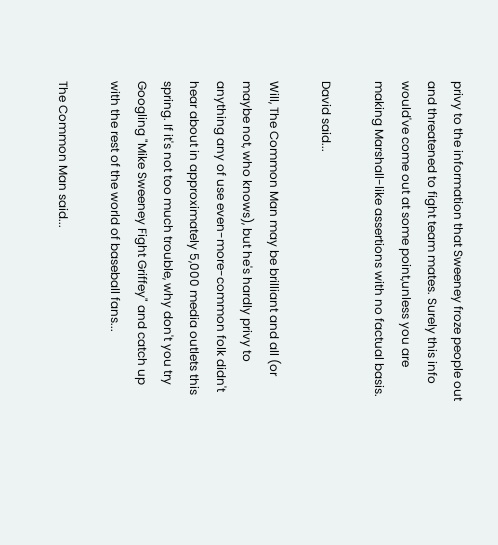privy to the information that Sweeney froze people out and threatened to fight team mates. Surely this info would've come out at some point,unless you are making Marshall-like assertions with no factual basis.

David said...

Will, The Common Man may be brilliant and all (or maybe not, who knows), but he's hardly privy to anything any of use even-more-common folk didn't hear about in approximately 5,000 media outlets this spring. If it's not too much trouble, why don't you try Googling "Mike Sweeney Fight Griffey" and catch up with the rest of the world of baseball fans...

The Common Man said...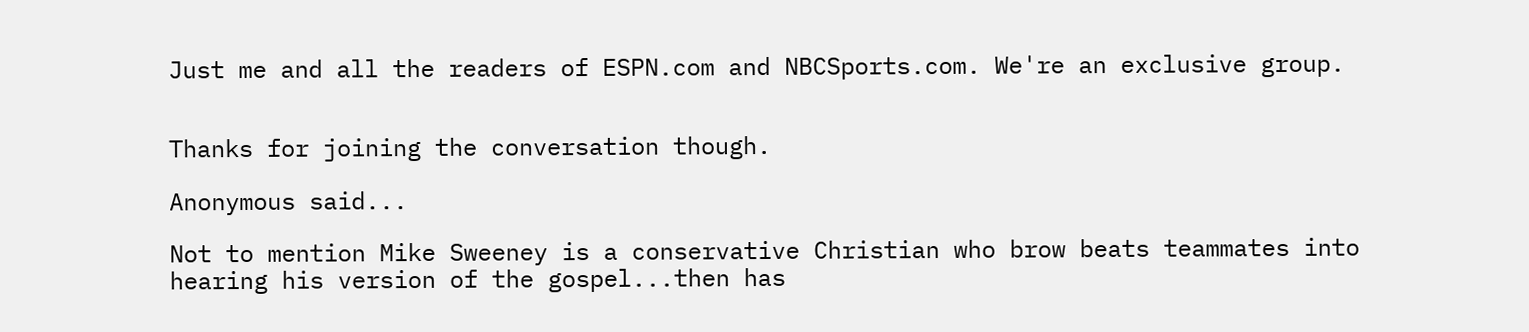Just me and all the readers of ESPN.com and NBCSports.com. We're an exclusive group.


Thanks for joining the conversation though.

Anonymous said...

Not to mention Mike Sweeney is a conservative Christian who brow beats teammates into hearing his version of the gospel...then has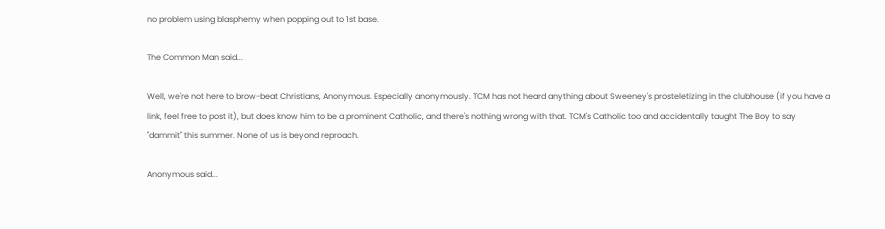no problem using blasphemy when popping out to 1st base.

The Common Man said...

Well, we're not here to brow-beat Christians, Anonymous. Especially anonymously. TCM has not heard anything about Sweeney's prosteletizing in the clubhouse (if you have a link, feel free to post it), but does know him to be a prominent Catholic, and there's nothing wrong with that. TCM's Catholic too and accidentally taught The Boy to say "dammit" this summer. None of us is beyond reproach.

Anonymous said...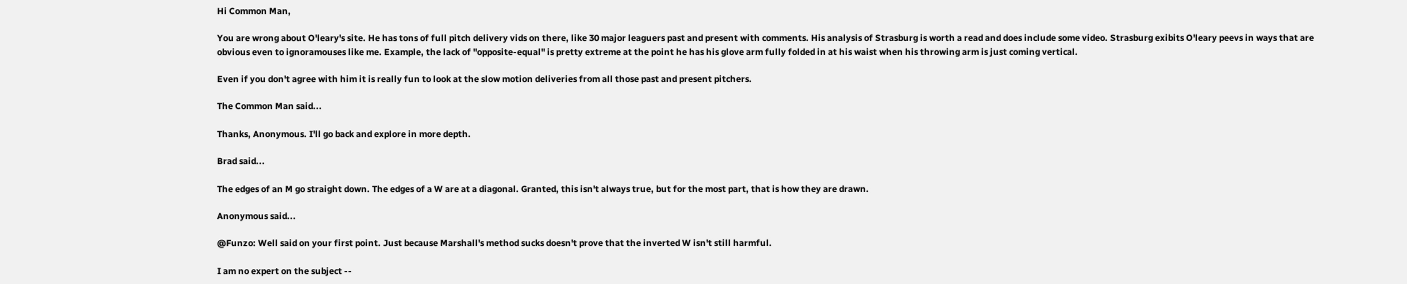Hi Common Man,

You are wrong about O'leary's site. He has tons of full pitch delivery vids on there, like 30 major leaguers past and present with comments. His analysis of Strasburg is worth a read and does include some video. Strasburg exibits O'leary peevs in ways that are obvious even to ignoramouses like me. Example, the lack of "opposite-equal" is pretty extreme at the point he has his glove arm fully folded in at his waist when his throwing arm is just coming vertical.

Even if you don't agree with him it is really fun to look at the slow motion deliveries from all those past and present pitchers.

The Common Man said...

Thanks, Anonymous. I'll go back and explore in more depth.

Brad said...

The edges of an M go straight down. The edges of a W are at a diagonal. Granted, this isn't always true, but for the most part, that is how they are drawn.

Anonymous said...

@Funzo: Well said on your first point. Just because Marshall's method sucks doesn't prove that the inverted W isn't still harmful.

I am no expert on the subject --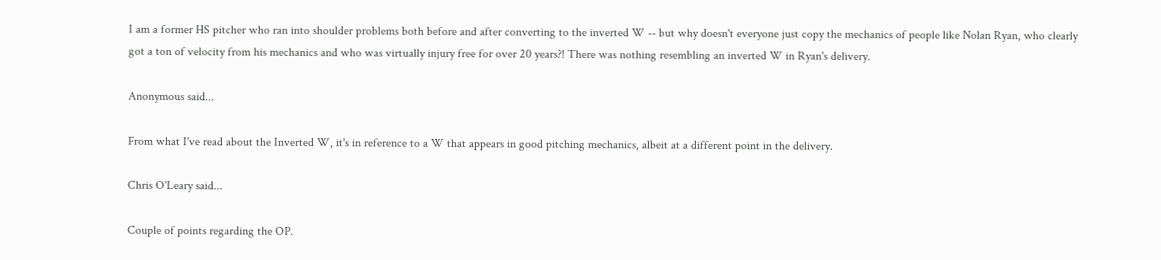I am a former HS pitcher who ran into shoulder problems both before and after converting to the inverted W -- but why doesn't everyone just copy the mechanics of people like Nolan Ryan, who clearly got a ton of velocity from his mechanics and who was virtually injury free for over 20 years?! There was nothing resembling an inverted W in Ryan's delivery.

Anonymous said...

From what I've read about the Inverted W, it's in reference to a W that appears in good pitching mechanics, albeit at a different point in the delivery.

Chris O'Leary said...

Couple of points regarding the OP.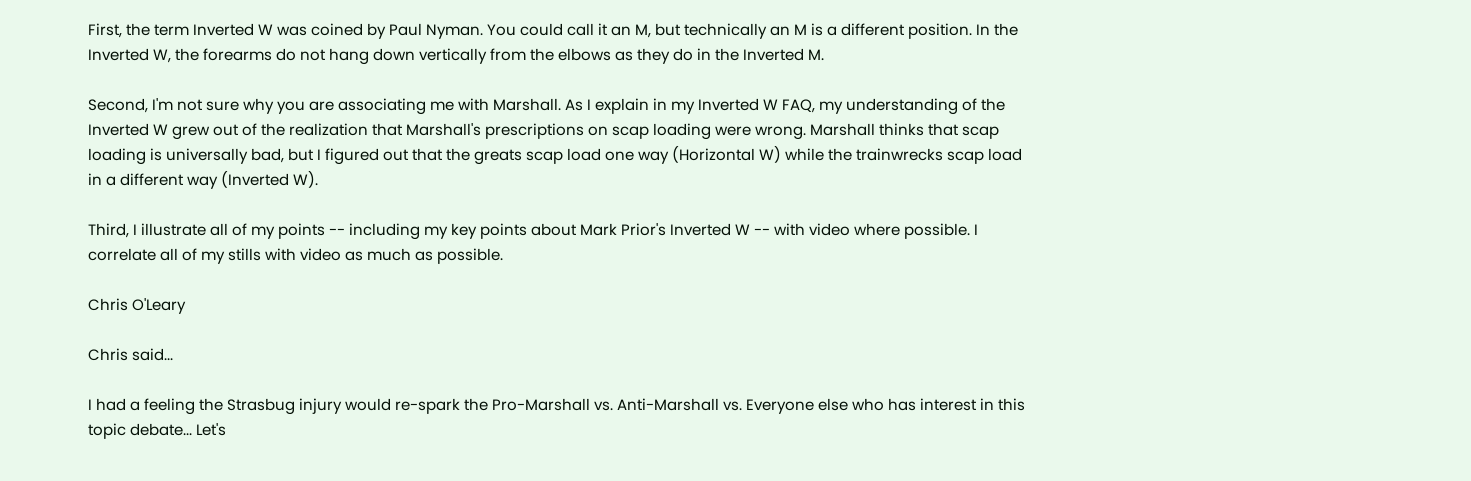First, the term Inverted W was coined by Paul Nyman. You could call it an M, but technically an M is a different position. In the Inverted W, the forearms do not hang down vertically from the elbows as they do in the Inverted M.

Second, I'm not sure why you are associating me with Marshall. As I explain in my Inverted W FAQ, my understanding of the Inverted W grew out of the realization that Marshall's prescriptions on scap loading were wrong. Marshall thinks that scap loading is universally bad, but I figured out that the greats scap load one way (Horizontal W) while the trainwrecks scap load in a different way (Inverted W).

Third, I illustrate all of my points -- including my key points about Mark Prior's Inverted W -- with video where possible. I correlate all of my stills with video as much as possible.

Chris O'Leary

Chris said...

I had a feeling the Strasbug injury would re-spark the Pro-Marshall vs. Anti-Marshall vs. Everyone else who has interest in this topic debate... Let's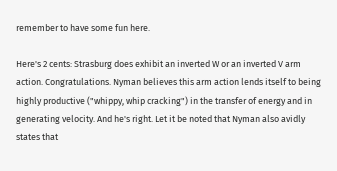remember to have some fun here.

Here's 2 cents: Strasburg does exhibit an inverted W or an inverted V arm action. Congratulations. Nyman believes this arm action lends itself to being highly productive ("whippy, whip cracking") in the transfer of energy and in generating velocity. And he's right. Let it be noted that Nyman also avidly states that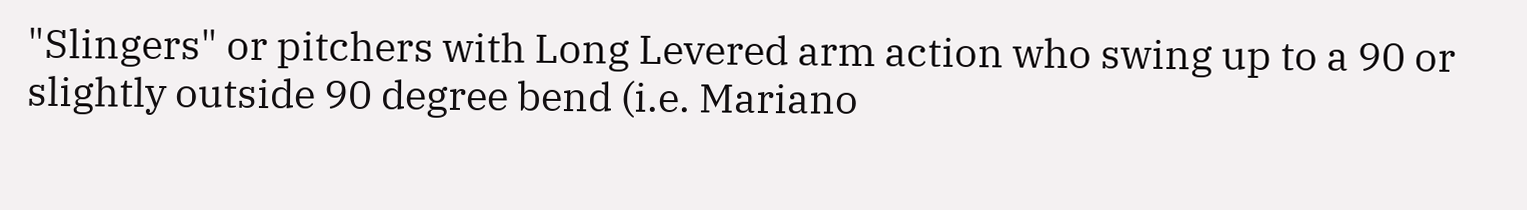"Slingers" or pitchers with Long Levered arm action who swing up to a 90 or slightly outside 90 degree bend (i.e. Mariano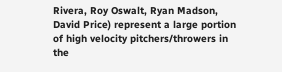Rivera, Roy Oswalt, Ryan Madson, David Price) represent a large portion of high velocity pitchers/throwers in the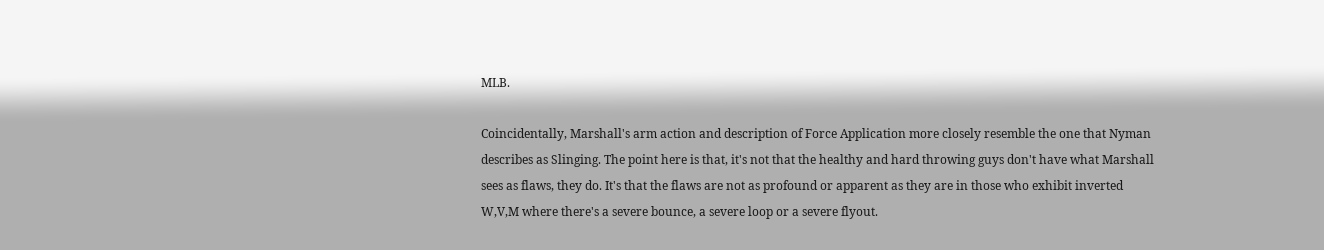MLB.

Coincidentally, Marshall's arm action and description of Force Application more closely resemble the one that Nyman describes as Slinging. The point here is that, it's not that the healthy and hard throwing guys don't have what Marshall sees as flaws, they do. It's that the flaws are not as profound or apparent as they are in those who exhibit inverted W,V,M where there's a severe bounce, a severe loop or a severe flyout.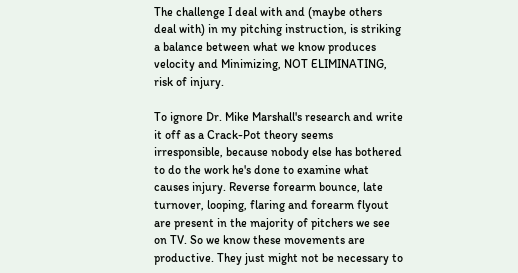The challenge I deal with and (maybe others deal with) in my pitching instruction, is striking a balance between what we know produces velocity and Minimizing, NOT ELIMINATING, risk of injury.

To ignore Dr. Mike Marshall's research and write it off as a Crack-Pot theory seems irresponsible, because nobody else has bothered to do the work he's done to examine what causes injury. Reverse forearm bounce, late turnover, looping, flaring and forearm flyout are present in the majority of pitchers we see on TV. So we know these movements are productive. They just might not be necessary to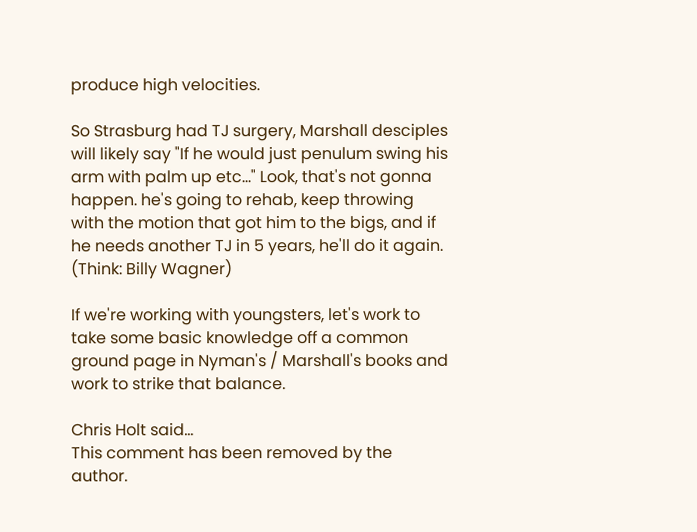produce high velocities.

So Strasburg had TJ surgery, Marshall desciples will likely say "If he would just penulum swing his arm with palm up etc..." Look, that's not gonna happen. he's going to rehab, keep throwing with the motion that got him to the bigs, and if he needs another TJ in 5 years, he'll do it again. (Think: Billy Wagner)

If we're working with youngsters, let's work to take some basic knowledge off a common ground page in Nyman's / Marshall's books and work to strike that balance.

Chris Holt said...
This comment has been removed by the author.